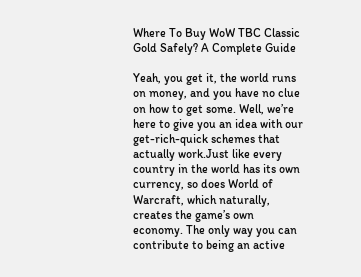Where To Buy WoW TBC Classic Gold Safely? A Complete Guide

Yeah, you get it, the world runs on money, and you have no clue on how to get some. Well, we’re here to give you an idea with our get-rich-quick schemes that actually work.Just like every country in the world has its own currency, so does World of Warcraft, which naturally, creates the game’s own economy. The only way you can contribute to being an active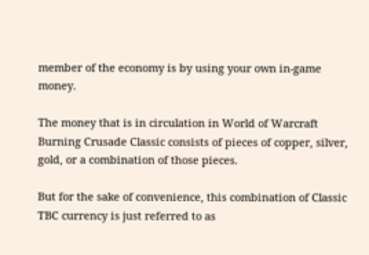member of the economy is by using your own in-game money.

The money that is in circulation in World of Warcraft Burning Crusade Classic consists of pieces of copper, silver, gold, or a combination of those pieces.

But for the sake of convenience, this combination of Classic TBC currency is just referred to as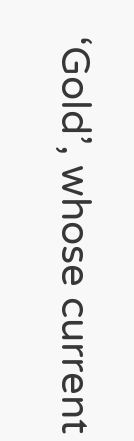‘Gold’, whose current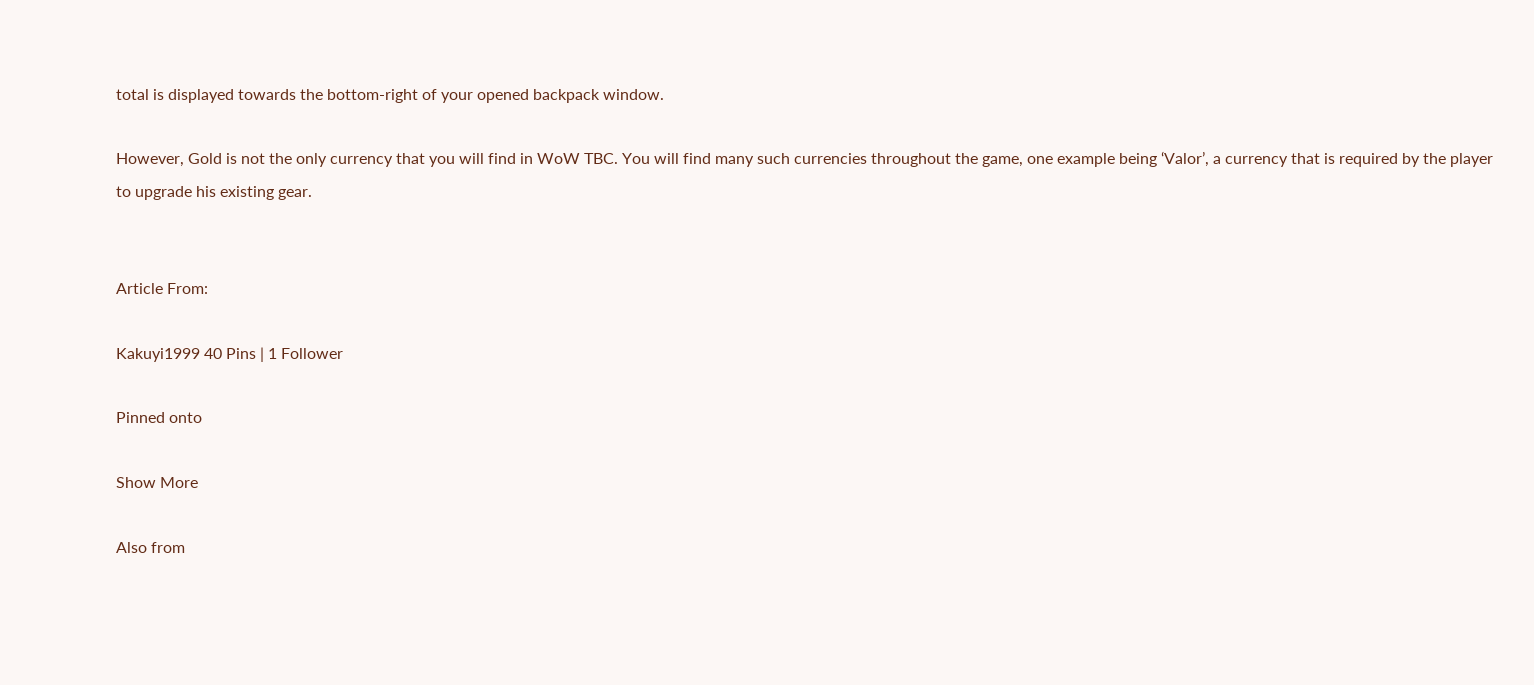total is displayed towards the bottom-right of your opened backpack window.

However, Gold is not the only currency that you will find in WoW TBC. You will find many such currencies throughout the game, one example being ‘Valor’, a currency that is required by the player to upgrade his existing gear.


Article From:

Kakuyi1999 40 Pins | 1 Follower

Pinned onto

Show More

Also from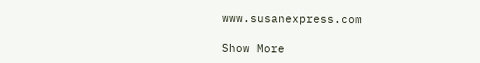www.susanexpress.com

Show More